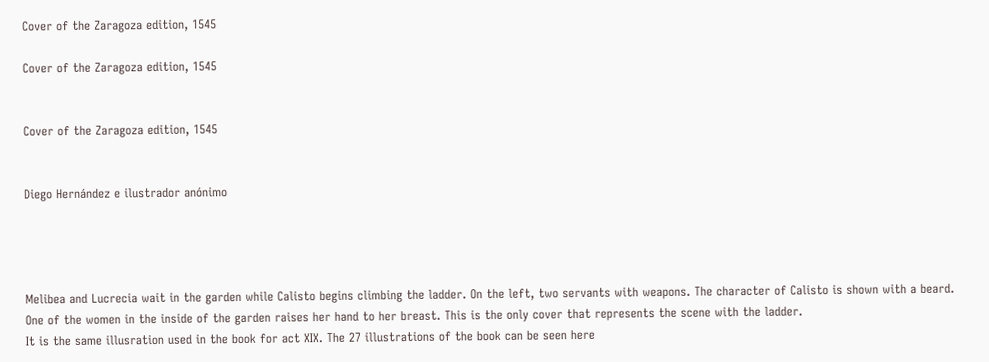Cover of the Zaragoza edition, 1545

Cover of the Zaragoza edition, 1545


Cover of the Zaragoza edition, 1545


Diego Hernández e ilustrador anónimo




Melibea and Lucrecia wait in the garden while Calisto begins climbing the ladder. On the left, two servants with weapons. The character of Calisto is shown with a beard. One of the women in the inside of the garden raises her hand to her breast. This is the only cover that represents the scene with the ladder.
It is the same illusration used in the book for act XIX. The 27 illustrations of the book can be seen here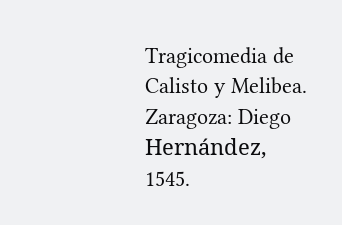Tragicomedia de Calisto y Melibea. Zaragoza: Diego Hernández, 1545.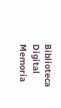Biblioteca Digital Memoria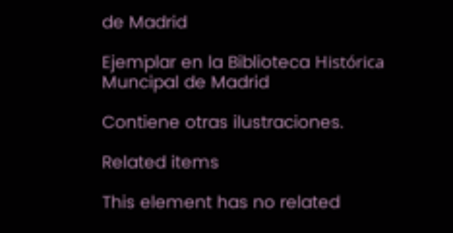de Madrid

Ejemplar en la Biblioteca Histórica Muncipal de Madrid

Contiene otras ilustraciones.

Related items

This element has no related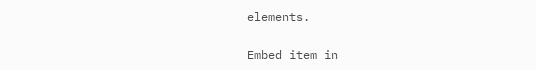elements.

Embed item in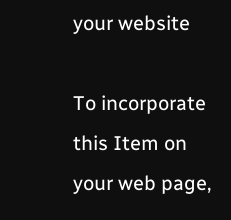your website

To incorporate this Item on your web page,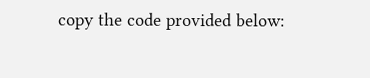copy the code provided below: